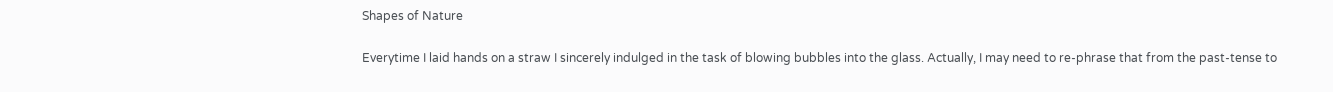Shapes of Nature

Everytime I laid hands on a straw I sincerely indulged in the task of blowing bubbles into the glass. Actually, I may need to re-phrase that from the past-tense to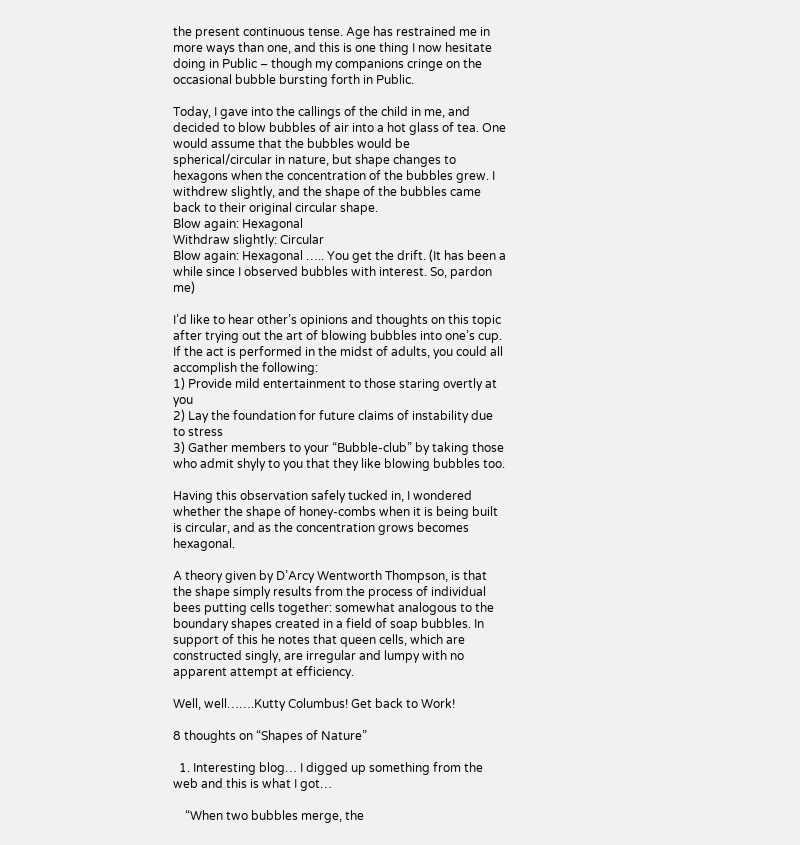the present continuous tense. Age has restrained me in more ways than one, and this is one thing I now hesitate doing in Public – though my companions cringe on the occasional bubble bursting forth in Public.

Today, I gave into the callings of the child in me, and decided to blow bubbles of air into a hot glass of tea. One would assume that the bubbles would be spherical/circular in nature, but shape changes to hexagons when the concentration of the bubbles grew. I withdrew slightly, and the shape of the bubbles came back to their original circular shape.
Blow again: Hexagonal
Withdraw slightly: Circular
Blow again: Hexagonal ….. You get the drift. (It has been a while since I observed bubbles with interest. So, pardon me)

I’d like to hear other’s opinions and thoughts on this topic after trying out the art of blowing bubbles into one’s cup. If the act is performed in the midst of adults, you could all accomplish the following:
1) Provide mild entertainment to those staring overtly at you
2) Lay the foundation for future claims of instability due to stress
3) Gather members to your “Bubble-club” by taking those who admit shyly to you that they like blowing bubbles too.

Having this observation safely tucked in, I wondered whether the shape of honey-combs when it is being built is circular, and as the concentration grows becomes hexagonal.

A theory given by D’Arcy Wentworth Thompson, is that the shape simply results from the process of individual bees putting cells together: somewhat analogous to the boundary shapes created in a field of soap bubbles. In support of this he notes that queen cells, which are constructed singly, are irregular and lumpy with no apparent attempt at efficiency.

Well, well…….Kutty Columbus! Get back to Work!

8 thoughts on “Shapes of Nature”

  1. Interesting blog… I digged up something from the web and this is what I got…

    “When two bubbles merge, the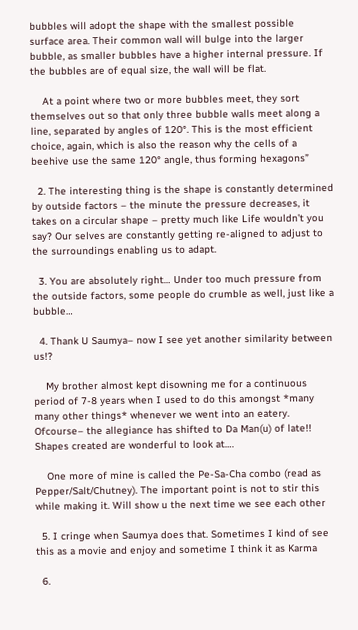bubbles will adopt the shape with the smallest possible surface area. Their common wall will bulge into the larger bubble, as smaller bubbles have a higher internal pressure. If the bubbles are of equal size, the wall will be flat.

    At a point where two or more bubbles meet, they sort themselves out so that only three bubble walls meet along a line, separated by angles of 120°. This is the most efficient choice, again, which is also the reason why the cells of a beehive use the same 120° angle, thus forming hexagons”

  2. The interesting thing is the shape is constantly determined by outside factors – the minute the pressure decreases, it takes on a circular shape – pretty much like Life wouldn’t you say? Our selves are constantly getting re-aligned to adjust to the surroundings enabling us to adapt.

  3. You are absolutely right… Under too much pressure from the outside factors, some people do crumble as well, just like a bubble…

  4. Thank U Saumya– now I see yet another similarity between us!?

    My brother almost kept disowning me for a continuous period of 7-8 years when I used to do this amongst *many many other things* whenever we went into an eatery. Ofcourse– the allegiance has shifted to Da Man(u) of late!! Shapes created are wonderful to look at….

    One more of mine is called the Pe-Sa-Cha combo (read as Pepper/Salt/Chutney). The important point is not to stir this while making it. Will show u the next time we see each other

  5. I cringe when Saumya does that. Sometimes I kind of see this as a movie and enjoy and sometime I think it as Karma

  6.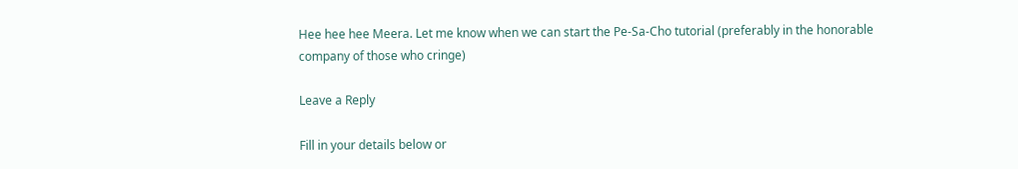Hee hee hee Meera. Let me know when we can start the Pe-Sa-Cho tutorial (preferably in the honorable company of those who cringe)

Leave a Reply

Fill in your details below or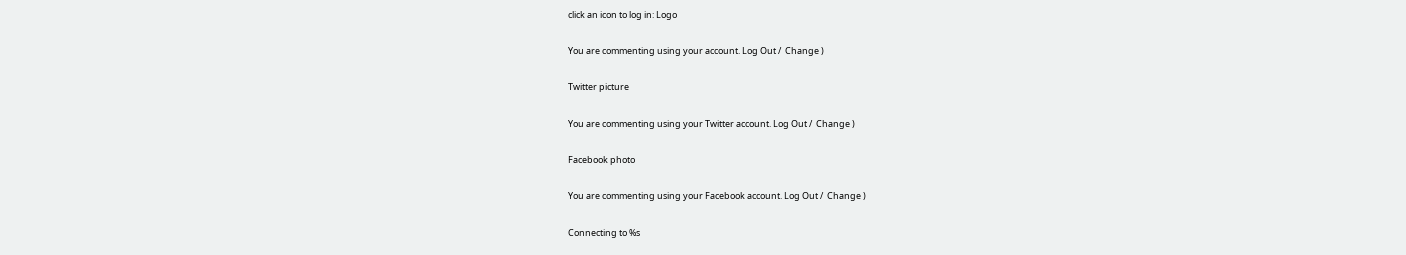click an icon to log in: Logo

You are commenting using your account. Log Out /  Change )

Twitter picture

You are commenting using your Twitter account. Log Out /  Change )

Facebook photo

You are commenting using your Facebook account. Log Out /  Change )

Connecting to %s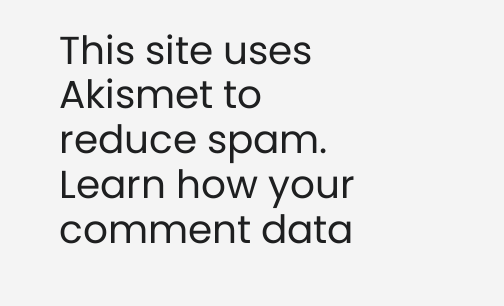This site uses Akismet to reduce spam. Learn how your comment data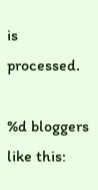is processed.

%d bloggers like this: